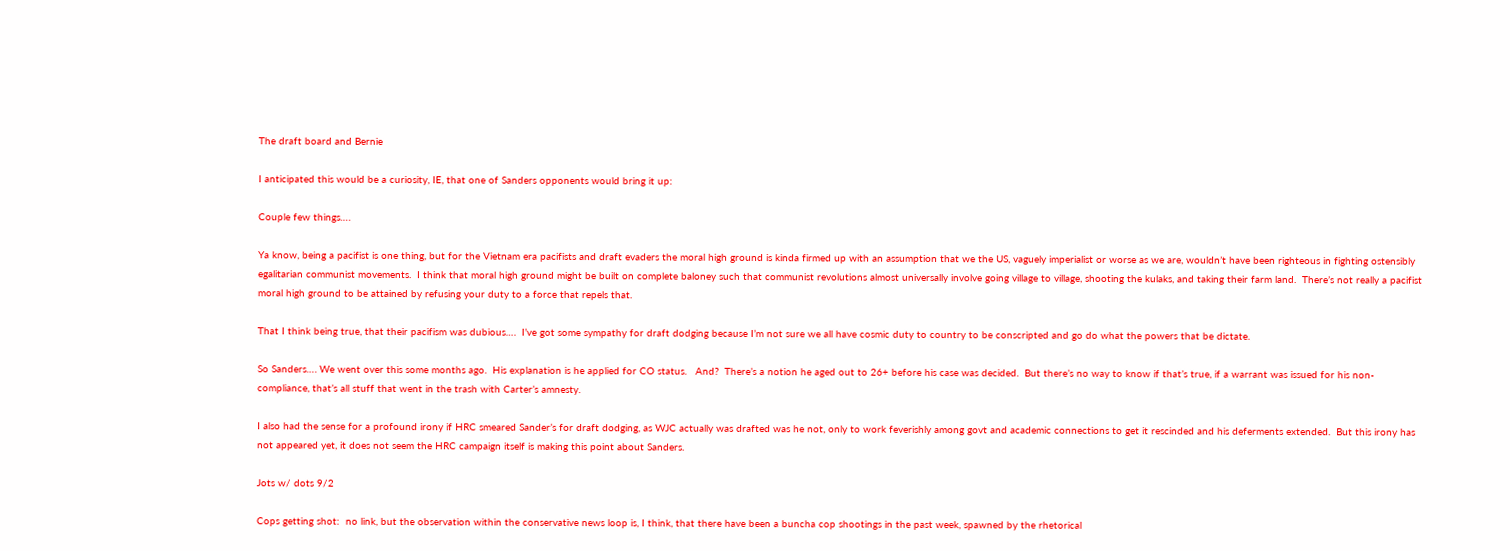The draft board and Bernie

I anticipated this would be a curiosity, IE, that one of Sanders opponents would bring it up:

Couple few things….

Ya know, being a pacifist is one thing, but for the Vietnam era pacifists and draft evaders the moral high ground is kinda firmed up with an assumption that we the US, vaguely imperialist or worse as we are, wouldn’t have been righteous in fighting ostensibly egalitarian communist movements.  I think that moral high ground might be built on complete baloney such that communist revolutions almost universally involve going village to village, shooting the kulaks, and taking their farm land.  There’s not really a pacifist moral high ground to be attained by refusing your duty to a force that repels that.

That I think being true, that their pacifism was dubious….  I’ve got some sympathy for draft dodging because I’m not sure we all have cosmic duty to country to be conscripted and go do what the powers that be dictate.

So Sanders…. We went over this some months ago.  His explanation is he applied for CO status.   And?  There’s a notion he aged out to 26+ before his case was decided.  But there’s no way to know if that’s true, if a warrant was issued for his non-compliance, that’s all stuff that went in the trash with Carter’s amnesty.

I also had the sense for a profound irony if HRC smeared Sander’s for draft dodging, as WJC actually was drafted was he not, only to work feverishly among govt and academic connections to get it rescinded and his deferments extended.  But this irony has not appeared yet, it does not seem the HRC campaign itself is making this point about Sanders.

Jots w/ dots 9/2

Cops getting shot:  no link, but the observation within the conservative news loop is, I think, that there have been a buncha cop shootings in the past week, spawned by the rhetorical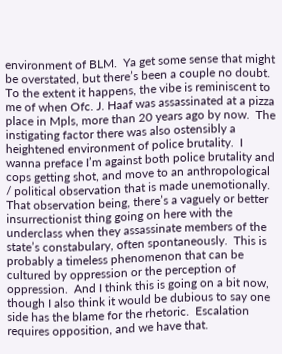environment of BLM.  Ya get some sense that might be overstated, but there’s been a couple no doubt.  To the extent it happens, the vibe is reminiscent to me of when Ofc. J. Haaf was assassinated at a pizza place in Mpls, more than 20 years ago by now.  The instigating factor there was also ostensibly a heightened environment of police brutality.  I wanna preface I’m against both police brutality and cops getting shot, and move to an anthropological / political observation that is made unemotionally.  That observation being, there’s a vaguely or better insurrectionist thing going on here with the underclass when they assassinate members of the state’s constabulary, often spontaneously.  This is probably a timeless phenomenon that can be cultured by oppression or the perception of oppression.  And I think this is going on a bit now, though I also think it would be dubious to say one side has the blame for the rhetoric.  Escalation requires opposition, and we have that.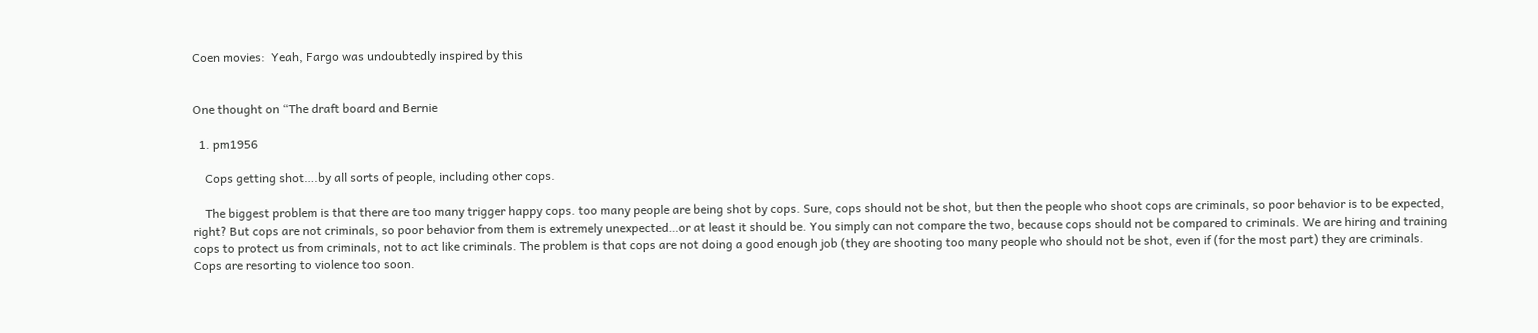Coen movies:  Yeah, Fargo was undoubtedly inspired by this


One thought on “The draft board and Bernie

  1. pm1956

    Cops getting shot….by all sorts of people, including other cops.

    The biggest problem is that there are too many trigger happy cops. too many people are being shot by cops. Sure, cops should not be shot, but then the people who shoot cops are criminals, so poor behavior is to be expected, right? But cops are not criminals, so poor behavior from them is extremely unexpected…or at least it should be. You simply can not compare the two, because cops should not be compared to criminals. We are hiring and training cops to protect us from criminals, not to act like criminals. The problem is that cops are not doing a good enough job (they are shooting too many people who should not be shot, even if (for the most part) they are criminals. Cops are resorting to violence too soon.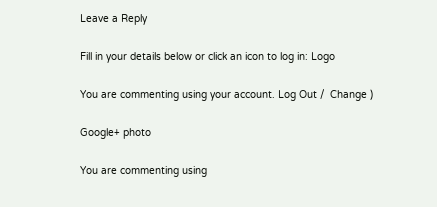Leave a Reply

Fill in your details below or click an icon to log in: Logo

You are commenting using your account. Log Out /  Change )

Google+ photo

You are commenting using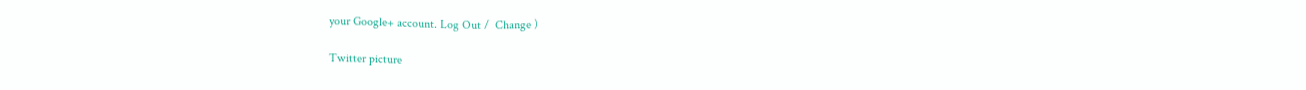your Google+ account. Log Out /  Change )

Twitter picture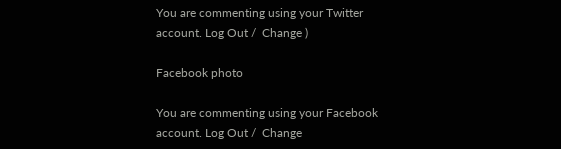You are commenting using your Twitter account. Log Out /  Change )

Facebook photo

You are commenting using your Facebook account. Log Out /  Change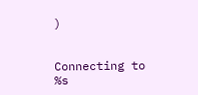)


Connecting to %s